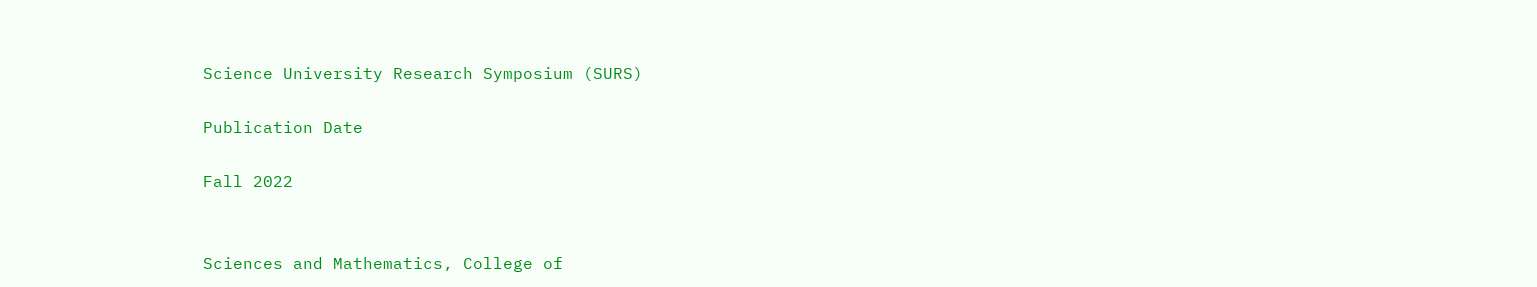Science University Research Symposium (SURS)

Publication Date

Fall 2022


Sciences and Mathematics, College of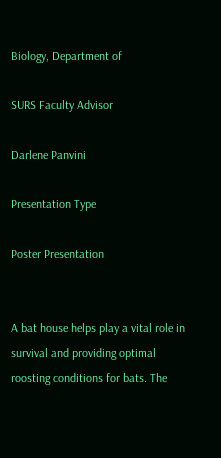Biology, Department of

SURS Faculty Advisor

Darlene Panvini

Presentation Type

Poster Presentation


A bat house helps play a vital role in survival and providing optimal roosting conditions for bats. The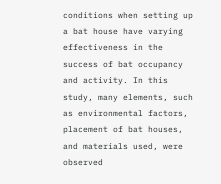conditions when setting up a bat house have varying effectiveness in the success of bat occupancy and activity. In this study, many elements, such as environmental factors, placement of bat houses, and materials used, were observed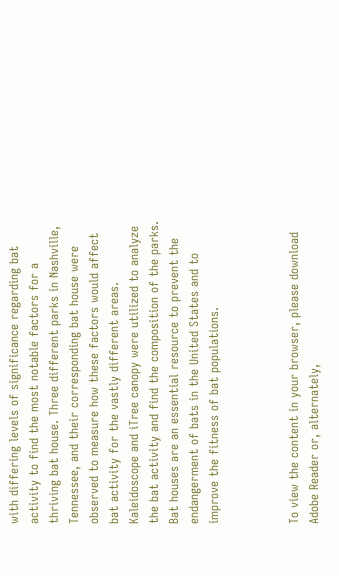with differing levels of significance regarding bat activity to find the most notable factors for a thriving bat house. Three different parks in Nashville, Tennessee, and their corresponding bat house were observed to measure how these factors would affect bat activity for the vastly different areas. Kaleidoscope and iTree canopy were utilized to analyze the bat activity and find the composition of the parks. Bat houses are an essential resource to prevent the endangerment of bats in the United States and to improve the fitness of bat populations.



To view the content in your browser, please download Adobe Reader or, alternately,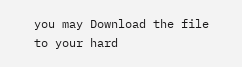you may Download the file to your hard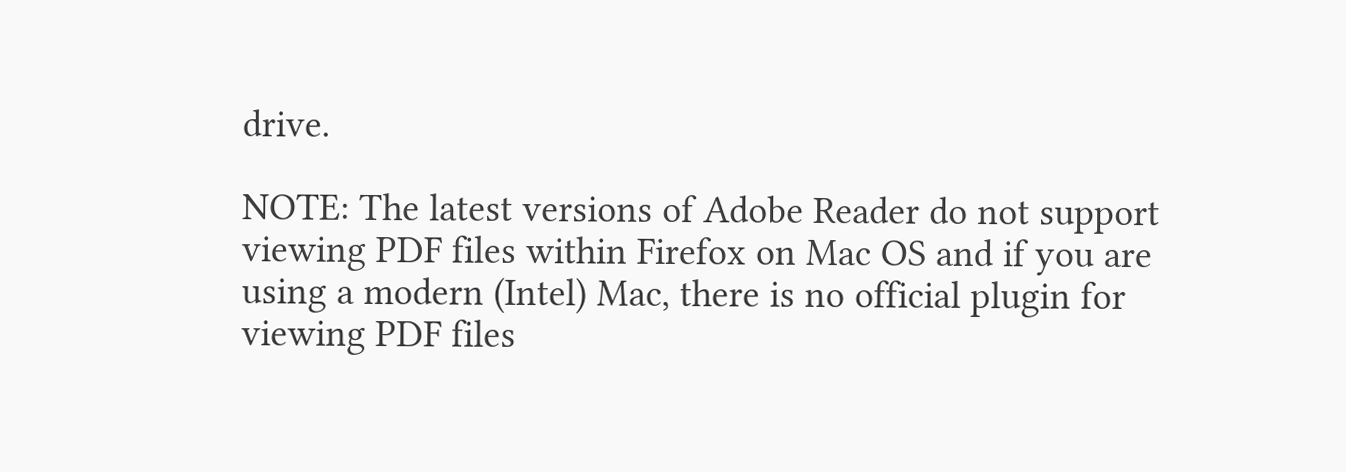drive.

NOTE: The latest versions of Adobe Reader do not support viewing PDF files within Firefox on Mac OS and if you are using a modern (Intel) Mac, there is no official plugin for viewing PDF files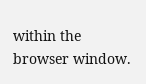within the browser window.